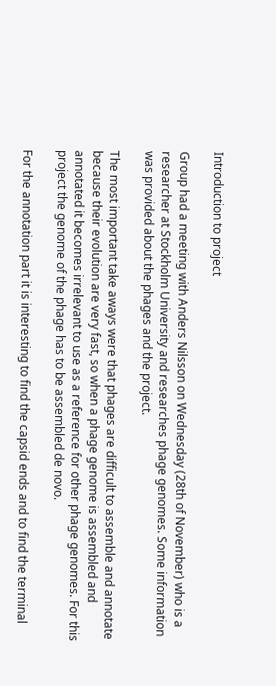Introduction to project

Group had a meeting with Anders Nilsson on Wednesday (28th of November) who is a researcher at Stockholm University and researches phage genomes. Some information was provided about the phages and the project.

The most important take aways were that phages are difficult to assemble and annotate because their evolution are very fast, so when a phage genome is assembled and annotated it becomes irrelevant to use as a reference for other phage genomes. For this project the genome of the phage has to be assembled de novo.

For the annotation part it is interesting to find the capsid ends and to find the terminal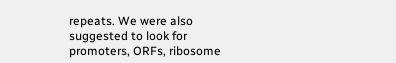repeats. We were also suggested to look for promoters, ORFs, ribosome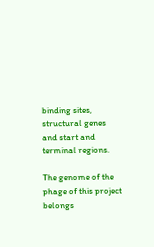binding sites, structural genes and start and terminal regions.

The genome of the phage of this project belongs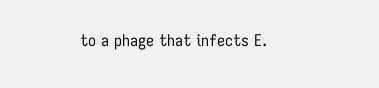to a phage that infects E.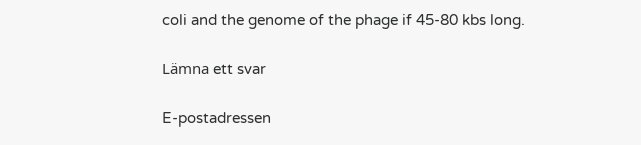coli and the genome of the phage if 45-80 kbs long.

Lämna ett svar

E-postadressen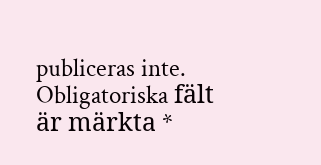publiceras inte. Obligatoriska fält är märkta *